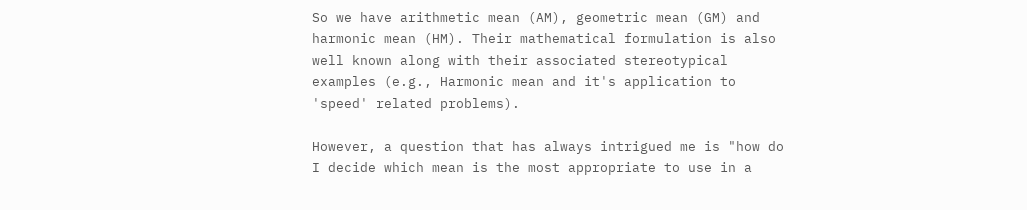So we have arithmetic mean (AM), geometric mean (GM) and harmonic mean (HM). Their mathematical formulation is also well known along with their associated stereotypical examples (e.g., Harmonic mean and it's application to 'speed' related problems).

However, a question that has always intrigued me is "how do I decide which mean is the most appropriate to use in a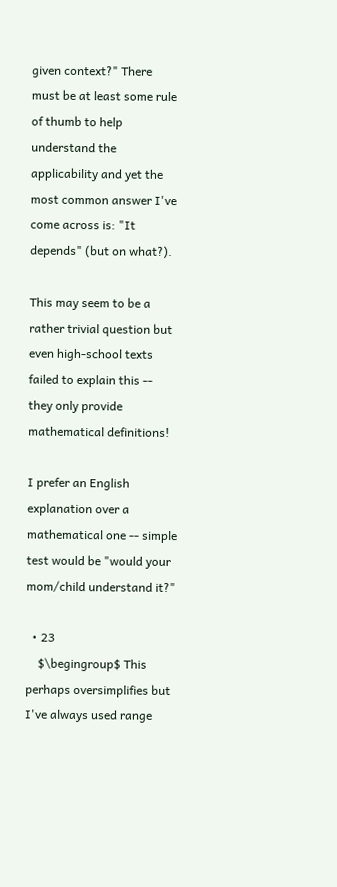given context?" There must be at least some rule of thumb to help understand the applicability and yet the most common answer I've come across is: "It depends" (but on what?).

This may seem to be a rather trivial question but even high-school texts failed to explain this -- they only provide mathematical definitions!

I prefer an English explanation over a mathematical one -- simple test would be "would your mom/child understand it?"

  • 23
    $\begingroup$ This perhaps oversimplifies but I've always used range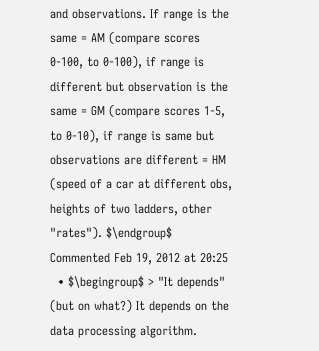and observations. If range is the same = AM (compare scores 0-100, to 0-100), if range is different but observation is the same = GM (compare scores 1-5, to 0-10), if range is same but observations are different = HM (speed of a car at different obs, heights of two ladders, other "rates"). $\endgroup$ Commented Feb 19, 2012 at 20:25
  • $\begingroup$ > "It depends" (but on what?) It depends on the data processing algorithm.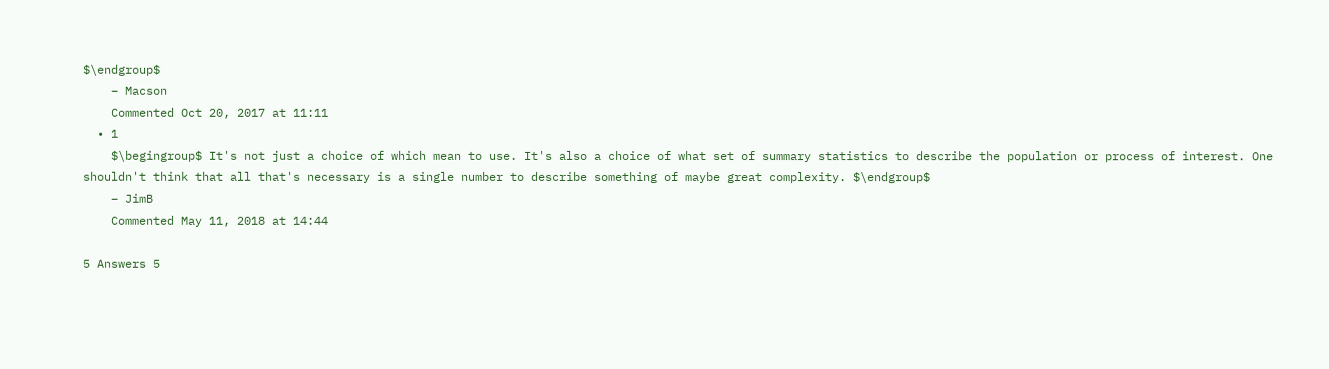$\endgroup$
    – Macson
    Commented Oct 20, 2017 at 11:11
  • 1
    $\begingroup$ It's not just a choice of which mean to use. It's also a choice of what set of summary statistics to describe the population or process of interest. One shouldn't think that all that's necessary is a single number to describe something of maybe great complexity. $\endgroup$
    – JimB
    Commented May 11, 2018 at 14:44

5 Answers 5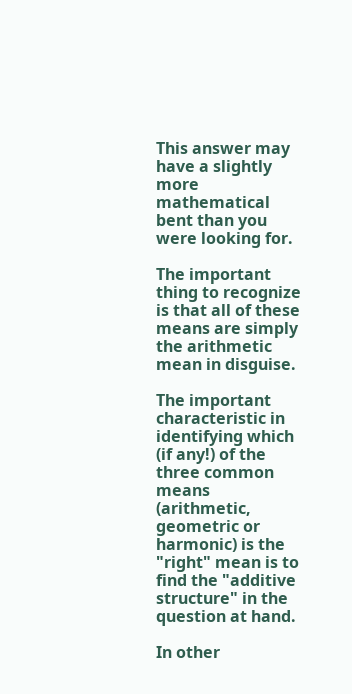This answer may have a slightly more mathematical bent than you were looking for.

The important thing to recognize is that all of these means are simply the arithmetic mean in disguise.

The important characteristic in identifying which (if any!) of the three common means (arithmetic, geometric or harmonic) is the "right" mean is to find the "additive structure" in the question at hand.

In other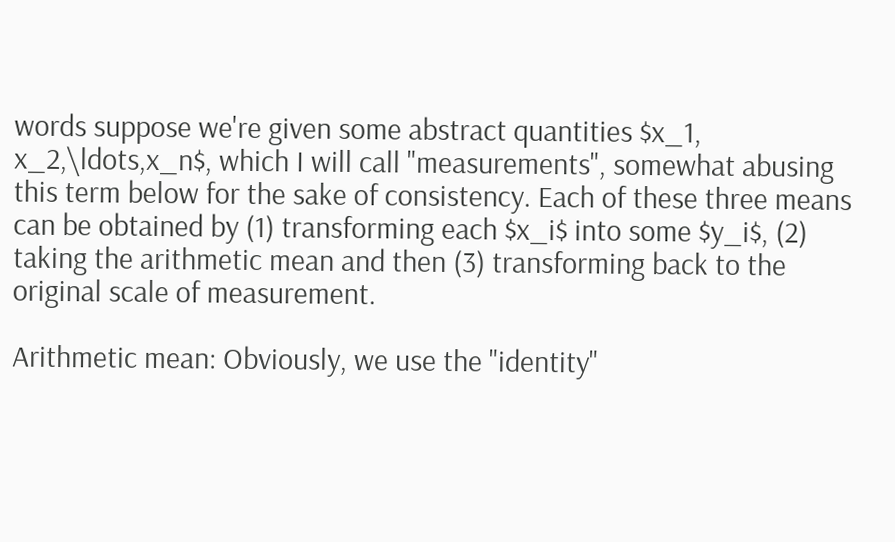words suppose we're given some abstract quantities $x_1, x_2,\ldots,x_n$, which I will call "measurements", somewhat abusing this term below for the sake of consistency. Each of these three means can be obtained by (1) transforming each $x_i$ into some $y_i$, (2) taking the arithmetic mean and then (3) transforming back to the original scale of measurement.

Arithmetic mean: Obviously, we use the "identity"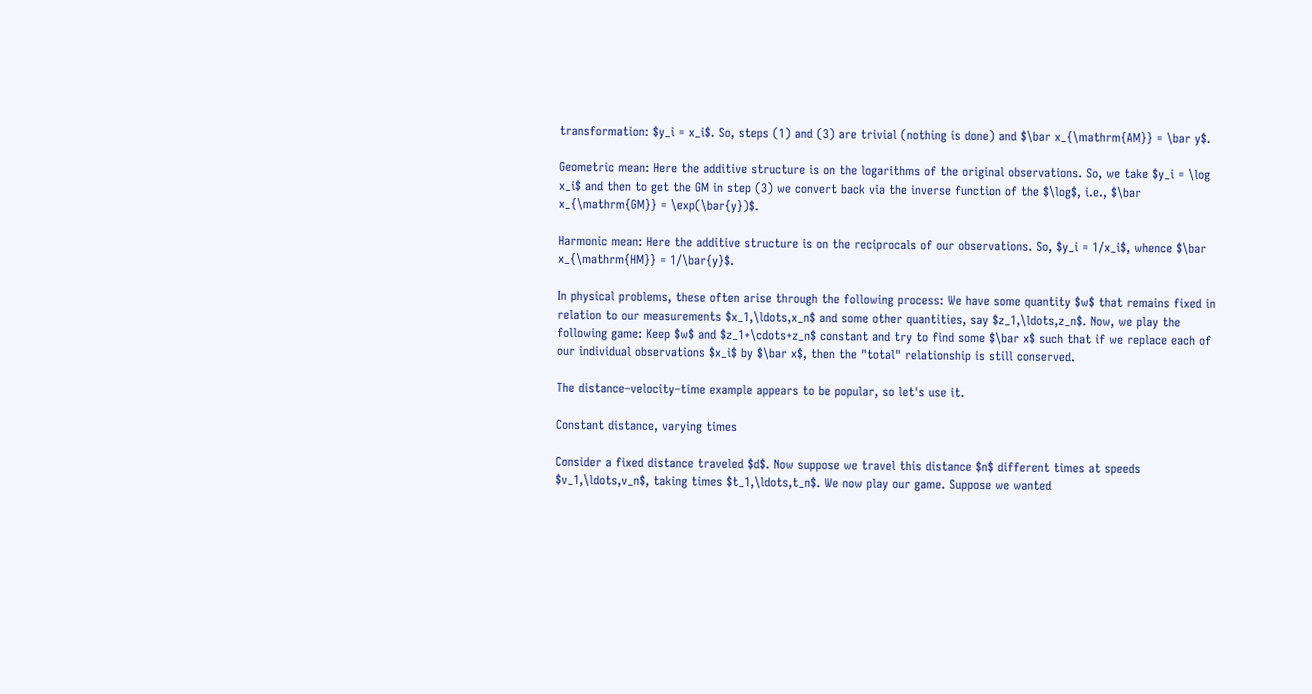transformation: $y_i = x_i$. So, steps (1) and (3) are trivial (nothing is done) and $\bar x_{\mathrm{AM}} = \bar y$.

Geometric mean: Here the additive structure is on the logarithms of the original observations. So, we take $y_i = \log x_i$ and then to get the GM in step (3) we convert back via the inverse function of the $\log$, i.e., $\bar x_{\mathrm{GM}} = \exp(\bar{y})$.

Harmonic mean: Here the additive structure is on the reciprocals of our observations. So, $y_i = 1/x_i$, whence $\bar x_{\mathrm{HM}} = 1/\bar{y}$.

In physical problems, these often arise through the following process: We have some quantity $w$ that remains fixed in relation to our measurements $x_1,\ldots,x_n$ and some other quantities, say $z_1,\ldots,z_n$. Now, we play the following game: Keep $w$ and $z_1+\cdots+z_n$ constant and try to find some $\bar x$ such that if we replace each of our individual observations $x_i$ by $\bar x$, then the "total" relationship is still conserved.

The distance–velocity–time example appears to be popular, so let's use it.

Constant distance, varying times

Consider a fixed distance traveled $d$. Now suppose we travel this distance $n$ different times at speeds $v_1,\ldots,v_n$, taking times $t_1,\ldots,t_n$. We now play our game. Suppose we wanted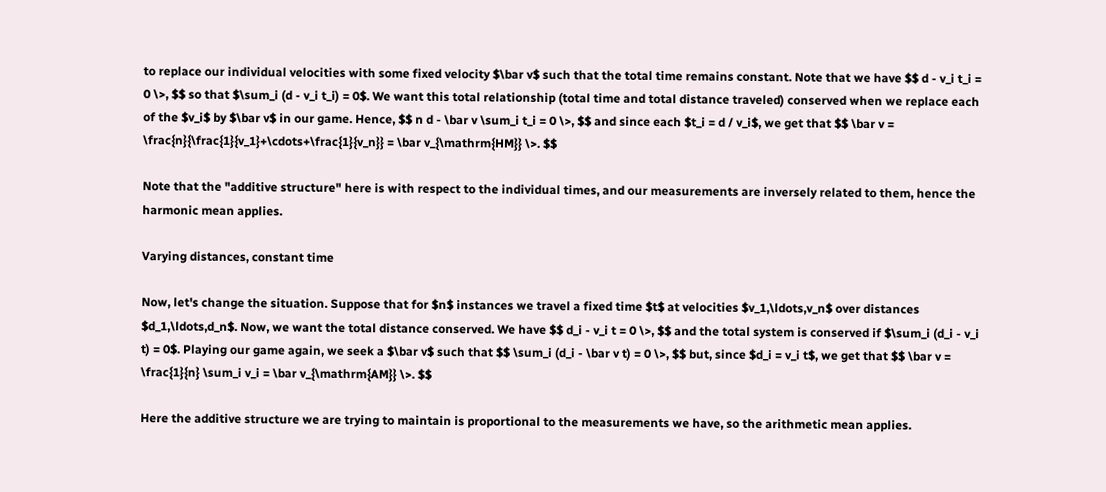to replace our individual velocities with some fixed velocity $\bar v$ such that the total time remains constant. Note that we have $$ d - v_i t_i = 0 \>, $$ so that $\sum_i (d - v_i t_i) = 0$. We want this total relationship (total time and total distance traveled) conserved when we replace each of the $v_i$ by $\bar v$ in our game. Hence, $$ n d - \bar v \sum_i t_i = 0 \>, $$ and since each $t_i = d / v_i$, we get that $$ \bar v = \frac{n}{\frac{1}{v_1}+\cdots+\frac{1}{v_n}} = \bar v_{\mathrm{HM}} \>. $$

Note that the "additive structure" here is with respect to the individual times, and our measurements are inversely related to them, hence the harmonic mean applies.

Varying distances, constant time

Now, let's change the situation. Suppose that for $n$ instances we travel a fixed time $t$ at velocities $v_1,\ldots,v_n$ over distances $d_1,\ldots,d_n$. Now, we want the total distance conserved. We have $$ d_i - v_i t = 0 \>, $$ and the total system is conserved if $\sum_i (d_i - v_i t) = 0$. Playing our game again, we seek a $\bar v$ such that $$ \sum_i (d_i - \bar v t) = 0 \>, $$ but, since $d_i = v_i t$, we get that $$ \bar v = \frac{1}{n} \sum_i v_i = \bar v_{\mathrm{AM}} \>. $$

Here the additive structure we are trying to maintain is proportional to the measurements we have, so the arithmetic mean applies.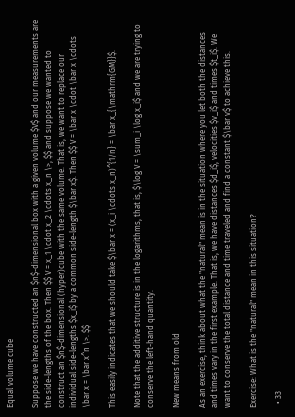Equal volume cube

Suppose we have constructed an $n$-dimensional box with a given volume $V$ and our measurements are the side-lengths of the box. Then $$ V = x_1 \cdot x_2 \cdots x_n \>, $$ and suppose we wanted to construct an $n$-dimensional (hyper)cube with the same volume. That is, we want to replace our individual side-lengths $x_i$ by a common side-length $\bar x$. Then $$ V = \bar x \cdot \bar x \cdots \bar x = \bar x^n \>. $$

This easily indicates that we should take $\bar x = (x_i \cdots x_n)^{1/n} = \bar x_{\mathrm{GM}}$.

Note that the additive structure is in the logarithms, that is, $\log V = \sum_i \log x_i$ and we are trying to conserve the left-hand quantity.

New means from old

As an exercise, think about what the "natural" mean is in the situation where you let both the distances and times vary in the first example. That is, we have distances $d_i$, velocities $v_i$ and times $t_i$. We want to conserve the total distance and time traveled and find a constant $\bar v$ to achieve this.

Exercise: What is the "natural" mean in this situation?

  • 33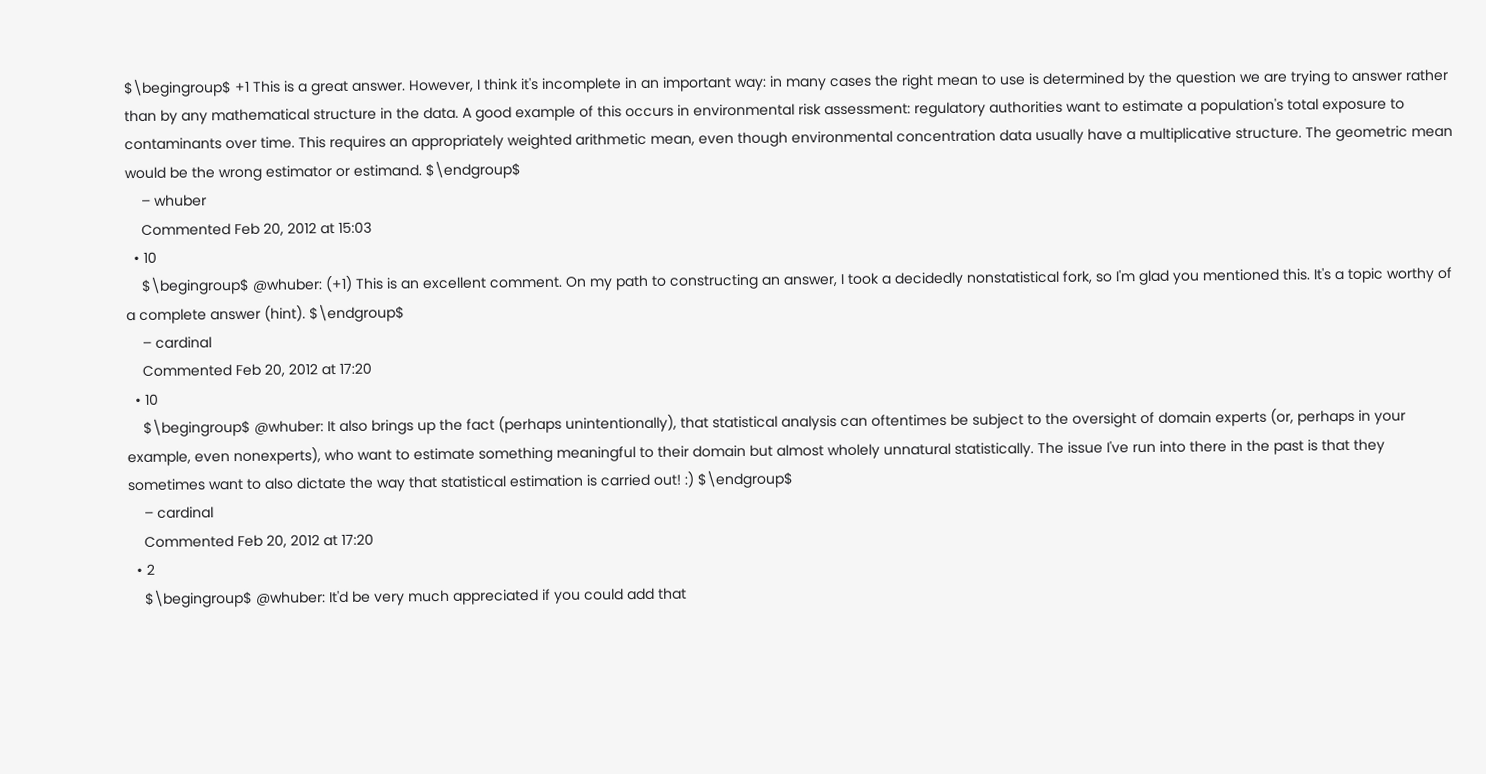$\begingroup$ +1 This is a great answer. However, I think it's incomplete in an important way: in many cases the right mean to use is determined by the question we are trying to answer rather than by any mathematical structure in the data. A good example of this occurs in environmental risk assessment: regulatory authorities want to estimate a population's total exposure to contaminants over time. This requires an appropriately weighted arithmetic mean, even though environmental concentration data usually have a multiplicative structure. The geometric mean would be the wrong estimator or estimand. $\endgroup$
    – whuber
    Commented Feb 20, 2012 at 15:03
  • 10
    $\begingroup$ @whuber: (+1) This is an excellent comment. On my path to constructing an answer, I took a decidedly nonstatistical fork, so I'm glad you mentioned this. It's a topic worthy of a complete answer (hint). $\endgroup$
    – cardinal
    Commented Feb 20, 2012 at 17:20
  • 10
    $\begingroup$ @whuber: It also brings up the fact (perhaps unintentionally), that statistical analysis can oftentimes be subject to the oversight of domain experts (or, perhaps in your example, even nonexperts), who want to estimate something meaningful to their domain but almost wholely unnatural statistically. The issue I've run into there in the past is that they sometimes want to also dictate the way that statistical estimation is carried out! :) $\endgroup$
    – cardinal
    Commented Feb 20, 2012 at 17:20
  • 2
    $\begingroup$ @whuber: It'd be very much appreciated if you could add that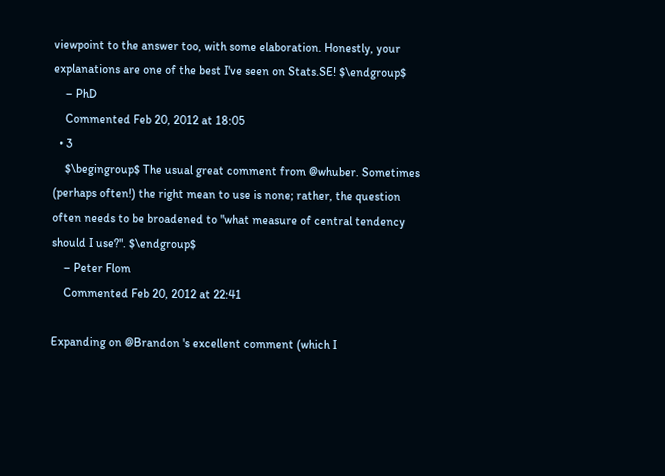viewpoint to the answer too, with some elaboration. Honestly, your explanations are one of the best I've seen on Stats.SE! $\endgroup$
    – PhD
    Commented Feb 20, 2012 at 18:05
  • 3
    $\begingroup$ The usual great comment from @whuber. Sometimes (perhaps often!) the right mean to use is none; rather, the question often needs to be broadened to "what measure of central tendency should I use?". $\endgroup$
    – Peter Flom
    Commented Feb 20, 2012 at 22:41

Expanding on @Brandon 's excellent comment (which I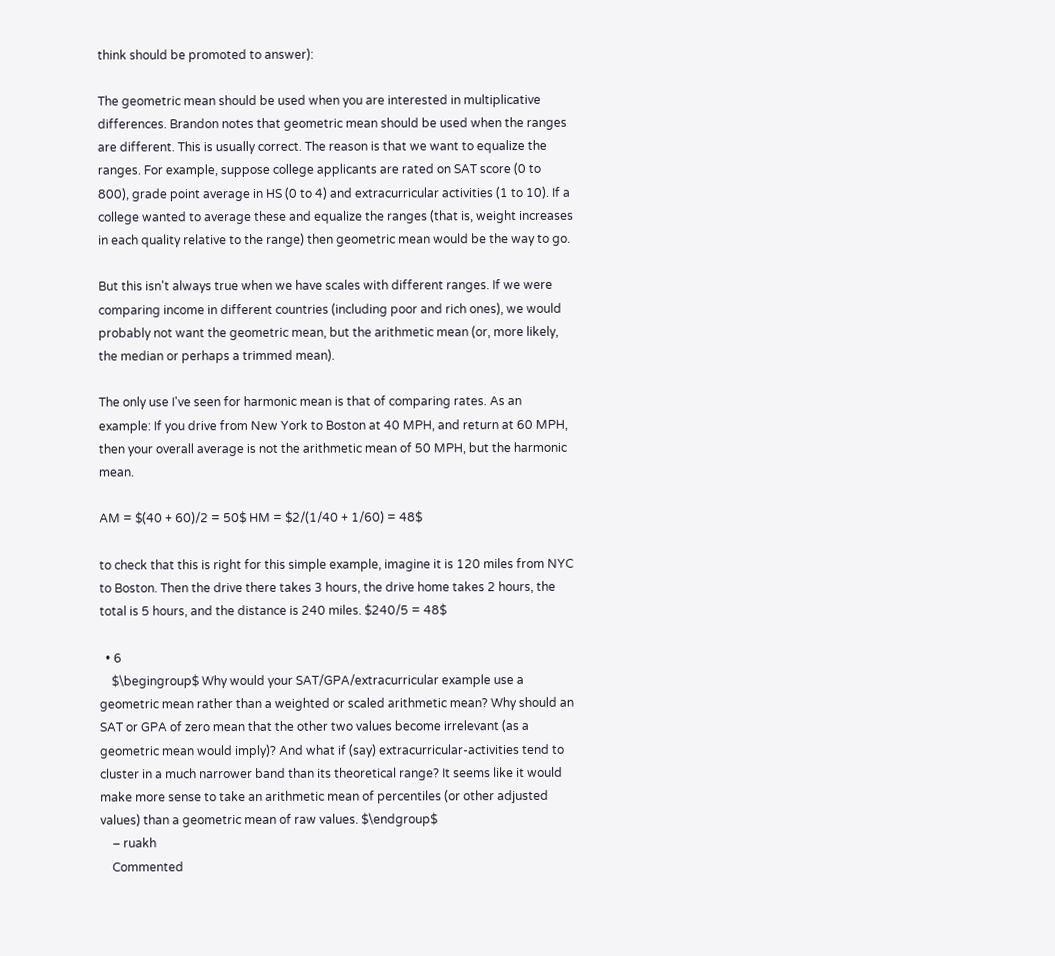think should be promoted to answer):

The geometric mean should be used when you are interested in multiplicative differences. Brandon notes that geometric mean should be used when the ranges are different. This is usually correct. The reason is that we want to equalize the ranges. For example, suppose college applicants are rated on SAT score (0 to 800), grade point average in HS (0 to 4) and extracurricular activities (1 to 10). If a college wanted to average these and equalize the ranges (that is, weight increases in each quality relative to the range) then geometric mean would be the way to go.

But this isn't always true when we have scales with different ranges. If we were comparing income in different countries (including poor and rich ones), we would probably not want the geometric mean, but the arithmetic mean (or, more likely, the median or perhaps a trimmed mean).

The only use I've seen for harmonic mean is that of comparing rates. As an example: If you drive from New York to Boston at 40 MPH, and return at 60 MPH, then your overall average is not the arithmetic mean of 50 MPH, but the harmonic mean.

AM = $(40 + 60)/2 = 50$ HM = $2/(1/40 + 1/60) = 48$

to check that this is right for this simple example, imagine it is 120 miles from NYC to Boston. Then the drive there takes 3 hours, the drive home takes 2 hours, the total is 5 hours, and the distance is 240 miles. $240/5 = 48$

  • 6
    $\begingroup$ Why would your SAT/GPA/extracurricular example use a geometric mean rather than a weighted or scaled arithmetic mean? Why should an SAT or GPA of zero mean that the other two values become irrelevant (as a geometric mean would imply)? And what if (say) extracurricular-activities tend to cluster in a much narrower band than its theoretical range? It seems like it would make more sense to take an arithmetic mean of percentiles (or other adjusted values) than a geometric mean of raw values. $\endgroup$
    – ruakh
    Commented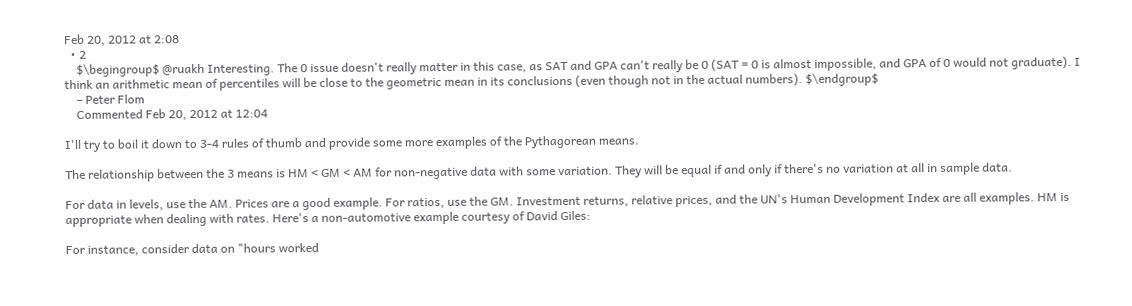Feb 20, 2012 at 2:08
  • 2
    $\begingroup$ @ruakh Interesting. The 0 issue doesn't really matter in this case, as SAT and GPA can't really be 0 (SAT = 0 is almost impossible, and GPA of 0 would not graduate). I think an arithmetic mean of percentiles will be close to the geometric mean in its conclusions (even though not in the actual numbers). $\endgroup$
    – Peter Flom
    Commented Feb 20, 2012 at 12:04

I'll try to boil it down to 3-4 rules of thumb and provide some more examples of the Pythagorean means.

The relationship between the 3 means is HM < GM < AM for non-negative data with some variation. They will be equal if and only if there's no variation at all in sample data.

For data in levels, use the AM. Prices are a good example. For ratios, use the GM. Investment returns, relative prices, and the UN's Human Development Index are all examples. HM is appropriate when dealing with rates. Here's a non-automotive example courtesy of David Giles:

For instance, consider data on "hours worked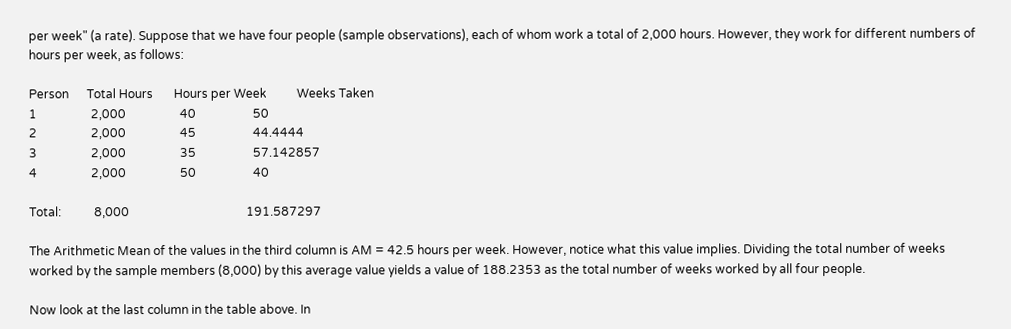per week" (a rate). Suppose that we have four people (sample observations), each of whom work a total of 2,000 hours. However, they work for different numbers of hours per week, as follows:

Person      Total Hours       Hours per Week          Weeks Taken
1                  2,000                  40                   50
2                  2,000                  45                   44.4444
3                  2,000                  35                   57.142857
4                  2,000                  50                   40

Total:           8,000                                       191.587297

The Arithmetic Mean of the values in the third column is AM = 42.5 hours per week. However, notice what this value implies. Dividing the total number of weeks worked by the sample members (8,000) by this average value yields a value of 188.2353 as the total number of weeks worked by all four people.

Now look at the last column in the table above. In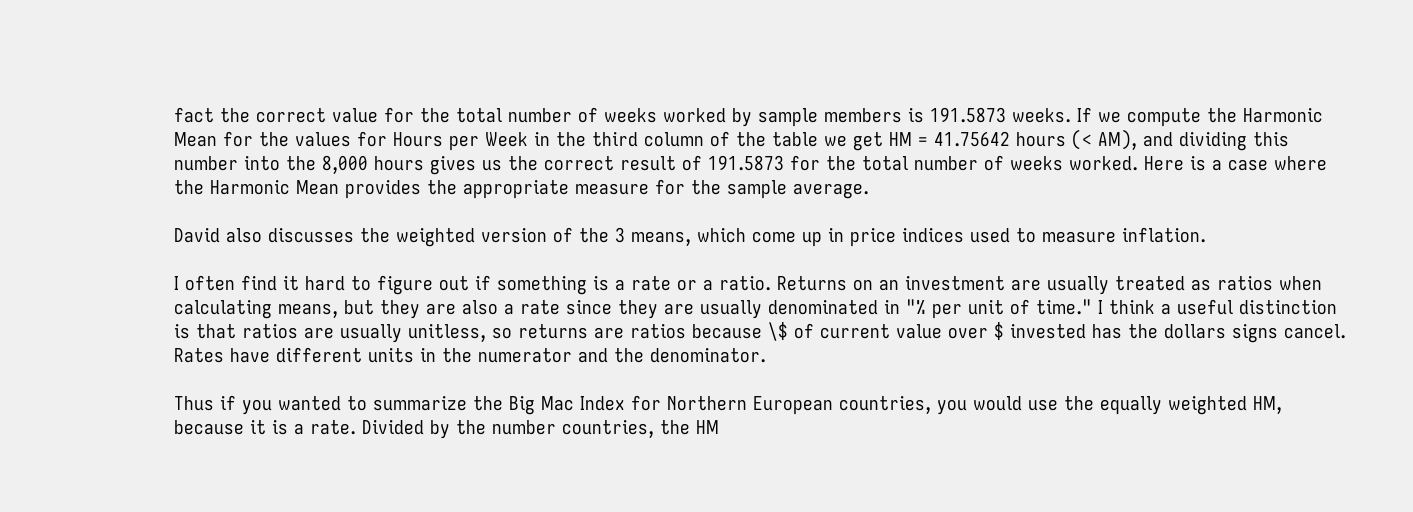fact the correct value for the total number of weeks worked by sample members is 191.5873 weeks. If we compute the Harmonic Mean for the values for Hours per Week in the third column of the table we get HM = 41.75642 hours (< AM), and dividing this number into the 8,000 hours gives us the correct result of 191.5873 for the total number of weeks worked. Here is a case where the Harmonic Mean provides the appropriate measure for the sample average.

David also discusses the weighted version of the 3 means, which come up in price indices used to measure inflation.

I often find it hard to figure out if something is a rate or a ratio. Returns on an investment are usually treated as ratios when calculating means, but they are also a rate since they are usually denominated in "% per unit of time." I think a useful distinction is that ratios are usually unitless, so returns are ratios because \$ of current value over $ invested has the dollars signs cancel. Rates have different units in the numerator and the denominator.

Thus if you wanted to summarize the Big Mac Index for Northern European countries, you would use the equally weighted HM, because it is a rate. Divided by the number countries, the HM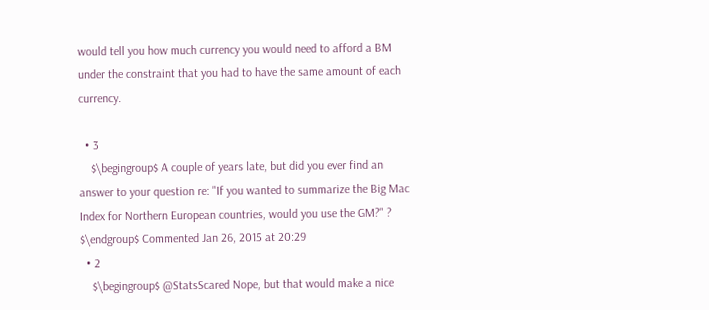would tell you how much currency you would need to afford a BM under the constraint that you had to have the same amount of each currency.

  • 3
    $\begingroup$ A couple of years late, but did you ever find an answer to your question re: "If you wanted to summarize the Big Mac Index for Northern European countries, would you use the GM?" ? $\endgroup$ Commented Jan 26, 2015 at 20:29
  • 2
    $\begingroup$ @StatsScared Nope, but that would make a nice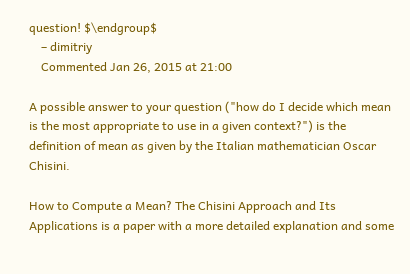question! $\endgroup$
    – dimitriy
    Commented Jan 26, 2015 at 21:00

A possible answer to your question ("how do I decide which mean is the most appropriate to use in a given context?") is the definition of mean as given by the Italian mathematician Oscar Chisini.

How to Compute a Mean? The Chisini Approach and Its Applications is a paper with a more detailed explanation and some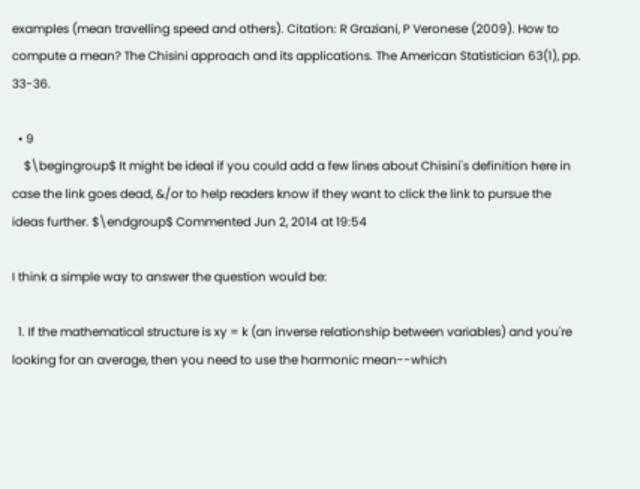examples (mean travelling speed and others). Citation: R Graziani, P Veronese (2009). How to compute a mean? The Chisini approach and its applications. The American Statistician 63(1), pp. 33-36.

  • 9
    $\begingroup$ It might be ideal if you could add a few lines about Chisini's definition here in case the link goes dead, &/or to help readers know if they want to click the link to pursue the ideas further. $\endgroup$ Commented Jun 2, 2014 at 19:54

I think a simple way to answer the question would be:

  1. If the mathematical structure is xy = k (an inverse relationship between variables) and you're looking for an average, then you need to use the harmonic mean--which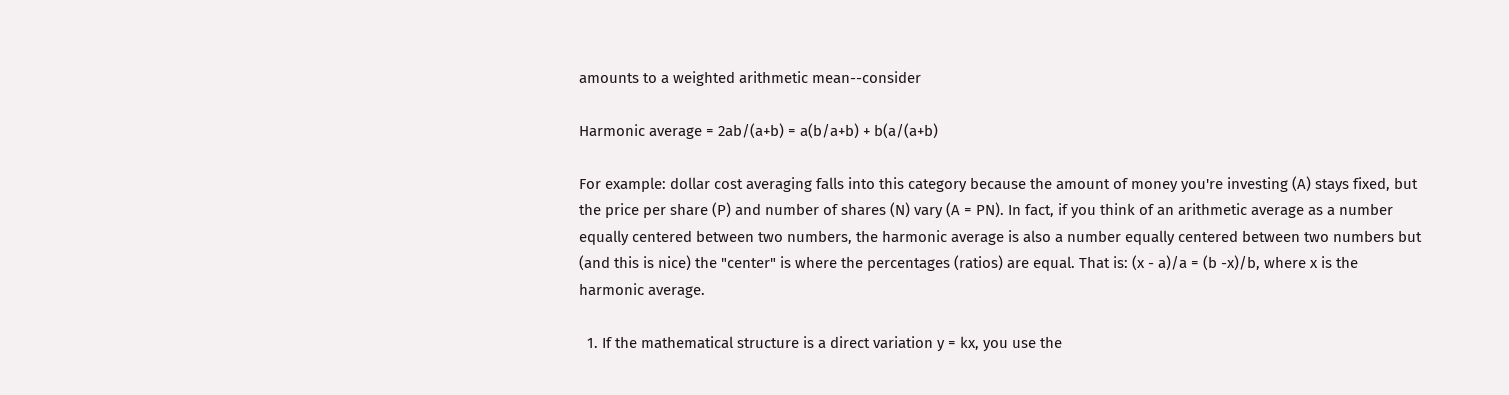amounts to a weighted arithmetic mean--consider

Harmonic average = 2ab/(a+b) = a(b/a+b) + b(a/(a+b)

For example: dollar cost averaging falls into this category because the amount of money you're investing (A) stays fixed, but the price per share (P) and number of shares (N) vary (A = PN). In fact, if you think of an arithmetic average as a number equally centered between two numbers, the harmonic average is also a number equally centered between two numbers but (and this is nice) the "center" is where the percentages (ratios) are equal. That is: (x - a)/a = (b -x)/b, where x is the harmonic average.

  1. If the mathematical structure is a direct variation y = kx, you use the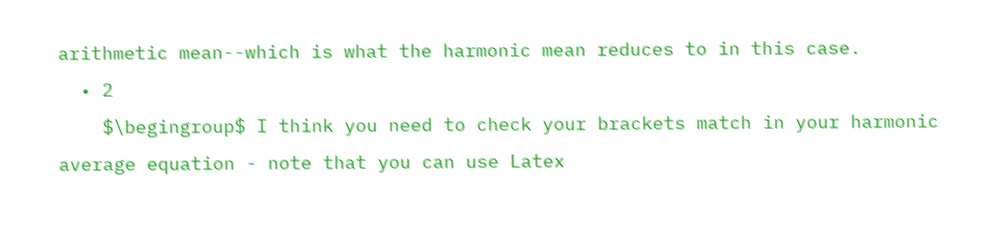arithmetic mean--which is what the harmonic mean reduces to in this case.
  • 2
    $\begingroup$ I think you need to check your brackets match in your harmonic average equation - note that you can use Latex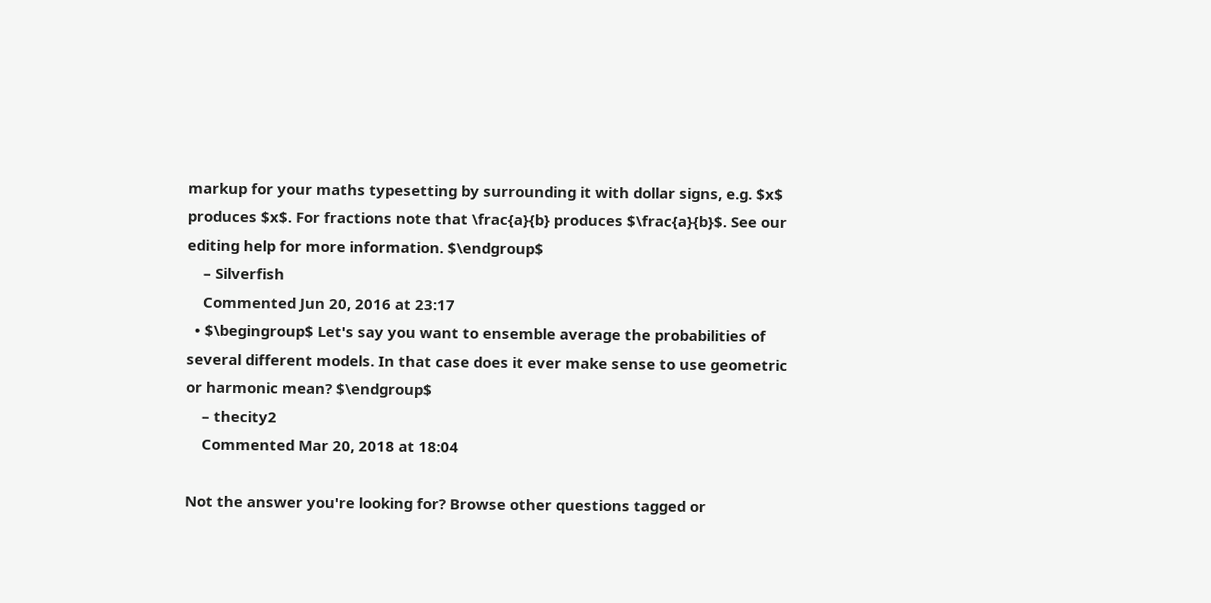markup for your maths typesetting by surrounding it with dollar signs, e.g. $x$ produces $x$. For fractions note that \frac{a}{b} produces $\frac{a}{b}$. See our editing help for more information. $\endgroup$
    – Silverfish
    Commented Jun 20, 2016 at 23:17
  • $\begingroup$ Let's say you want to ensemble average the probabilities of several different models. In that case does it ever make sense to use geometric or harmonic mean? $\endgroup$
    – thecity2
    Commented Mar 20, 2018 at 18:04

Not the answer you're looking for? Browse other questions tagged or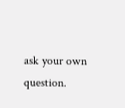ask your own question.